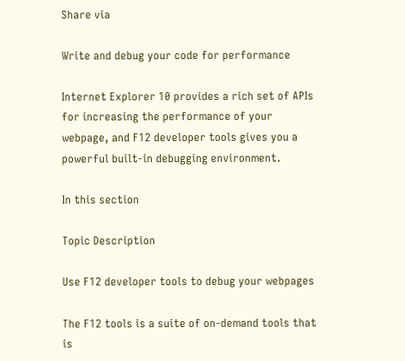Share via

Write and debug your code for performance

Internet Explorer 10 provides a rich set of APIs for increasing the performance of your webpage, and F12 developer tools gives you a powerful built-in debugging environment.

In this section

Topic Description

Use F12 developer tools to debug your webpages

The F12 tools is a suite of on-demand tools that is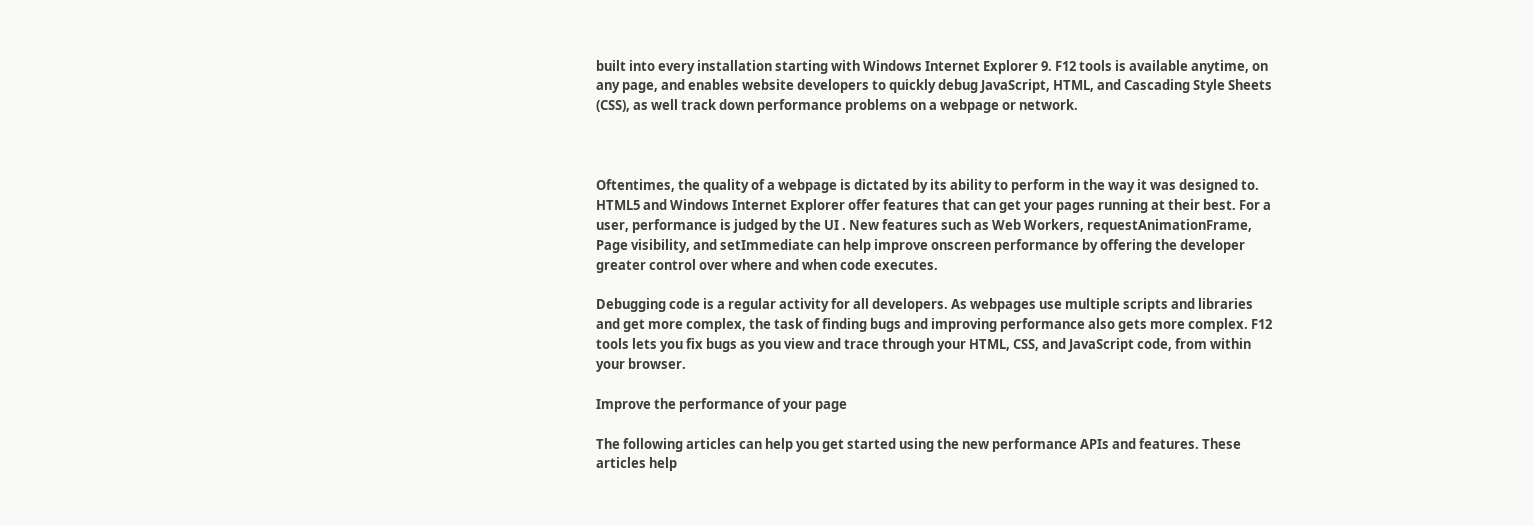built into every installation starting with Windows Internet Explorer 9. F12 tools is available anytime, on any page, and enables website developers to quickly debug JavaScript, HTML, and Cascading Style Sheets (CSS), as well track down performance problems on a webpage or network.



Oftentimes, the quality of a webpage is dictated by its ability to perform in the way it was designed to.  HTML5 and Windows Internet Explorer offer features that can get your pages running at their best. For a user, performance is judged by the UI . New features such as Web Workers, requestAnimationFrame, Page visibility, and setImmediate can help improve onscreen performance by offering the developer greater control over where and when code executes.

Debugging code is a regular activity for all developers. As webpages use multiple scripts and libraries and get more complex, the task of finding bugs and improving performance also gets more complex. F12 tools lets you fix bugs as you view and trace through your HTML, CSS, and JavaScript code, from within your browser.

Improve the performance of your page

The following articles can help you get started using the new performance APIs and features. These articles help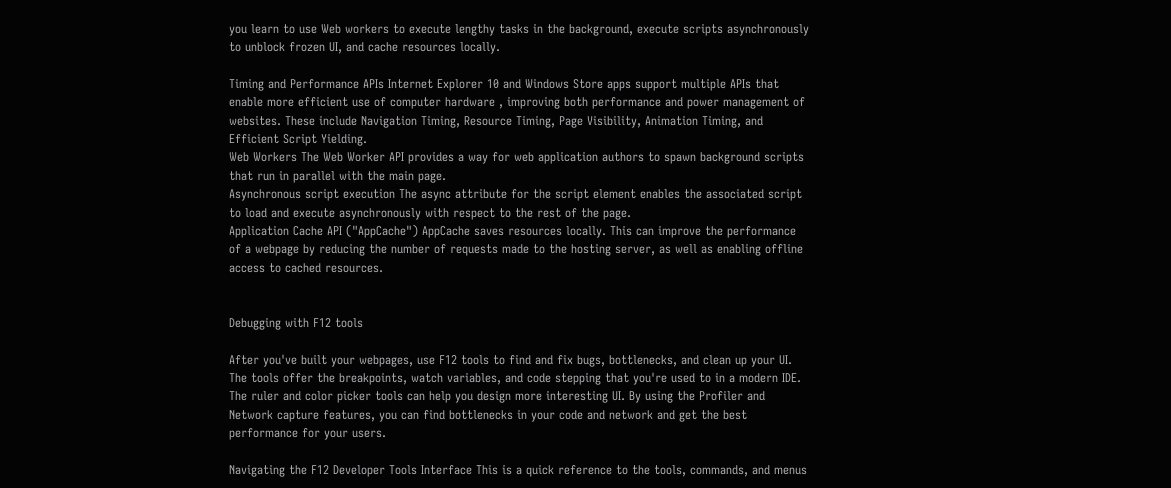you learn to use Web workers to execute lengthy tasks in the background, execute scripts asynchronously to unblock frozen UI, and cache resources locally.

Timing and Performance APIs Internet Explorer 10 and Windows Store apps support multiple APIs that enable more efficient use of computer hardware , improving both performance and power management of websites. These include Navigation Timing, Resource Timing, Page Visibility, Animation Timing, and Efficient Script Yielding.
Web Workers The Web Worker API provides a way for web application authors to spawn background scripts that run in parallel with the main page.
Asynchronous script execution The async attribute for the script element enables the associated script to load and execute asynchronously with respect to the rest of the page.
Application Cache API ("AppCache") AppCache saves resources locally. This can improve the performance of a webpage by reducing the number of requests made to the hosting server, as well as enabling offline access to cached resources.


Debugging with F12 tools

After you've built your webpages, use F12 tools to find and fix bugs, bottlenecks, and clean up your UI. The tools offer the breakpoints, watch variables, and code stepping that you're used to in a modern IDE. The ruler and color picker tools can help you design more interesting UI. By using the Profiler and Network capture features, you can find bottlenecks in your code and network and get the best performance for your users.

Navigating the F12 Developer Tools Interface This is a quick reference to the tools, commands, and menus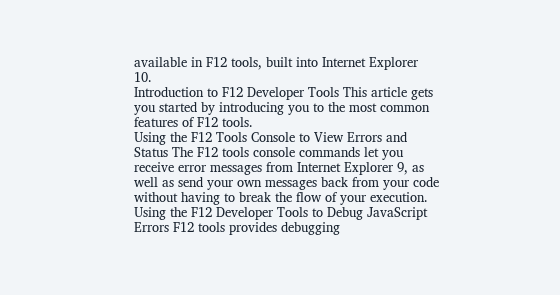available in F12 tools, built into Internet Explorer 10.
Introduction to F12 Developer Tools This article gets you started by introducing you to the most common features of F12 tools.
Using the F12 Tools Console to View Errors and Status The F12 tools console commands let you receive error messages from Internet Explorer 9, as well as send your own messages back from your code without having to break the flow of your execution.
Using the F12 Developer Tools to Debug JavaScript Errors F12 tools provides debugging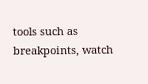tools such as breakpoints, watch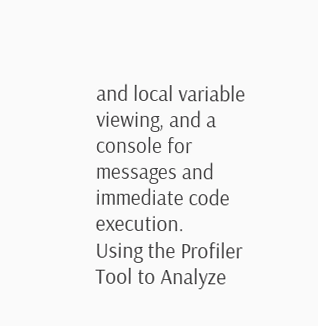and local variable viewing, and a console for messages and immediate code execution.
Using the Profiler Tool to Analyze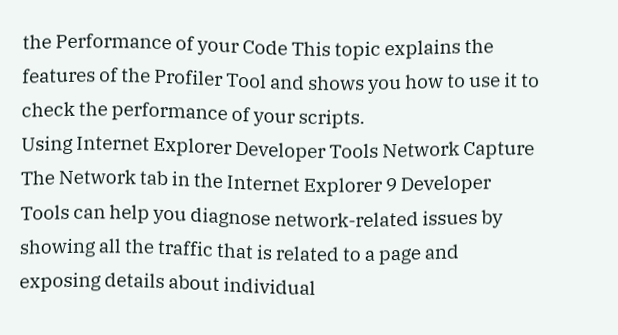the Performance of your Code This topic explains the features of the Profiler Tool and shows you how to use it to check the performance of your scripts.
Using Internet Explorer Developer Tools Network Capture The Network tab in the Internet Explorer 9 Developer Tools can help you diagnose network-related issues by showing all the traffic that is related to a page and exposing details about individual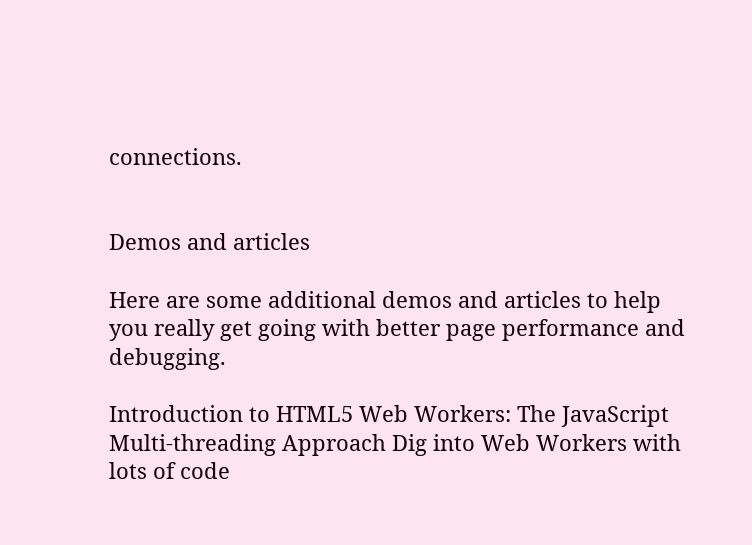connections.


Demos and articles

Here are some additional demos and articles to help you really get going with better page performance and debugging.

Introduction to HTML5 Web Workers: The JavaScript Multi-threading Approach Dig into Web Workers with lots of code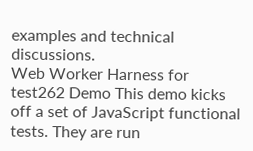examples and technical discussions.
Web Worker Harness for test262 Demo This demo kicks off a set of JavaScript functional tests. They are run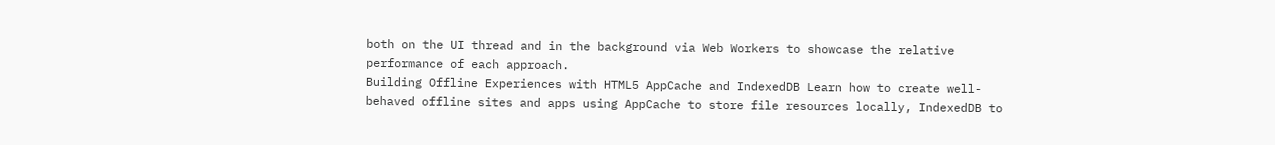both on the UI thread and in the background via Web Workers to showcase the relative performance of each approach.
Building Offline Experiences with HTML5 AppCache and IndexedDB Learn how to create well-behaved offline sites and apps using AppCache to store file resources locally, IndexedDB to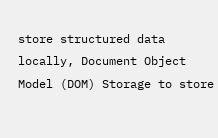store structured data locally, Document Object Model (DOM) Storage to store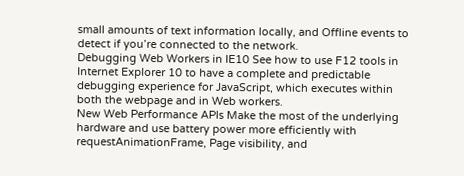small amounts of text information locally, and Offline events to detect if you’re connected to the network.
Debugging Web Workers in IE10 See how to use F12 tools in Internet Explorer 10 to have a complete and predictable debugging experience for JavaScript, which executes within both the webpage and in Web workers.
New Web Performance APIs Make the most of the underlying hardware and use battery power more efficiently with requestAnimationFrame, Page visibility, and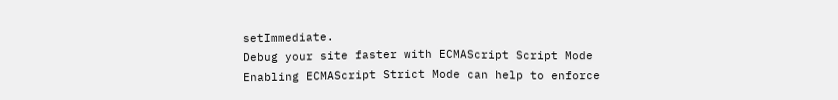setImmediate.
Debug your site faster with ECMAScript Script Mode Enabling ECMAScript Strict Mode can help to enforce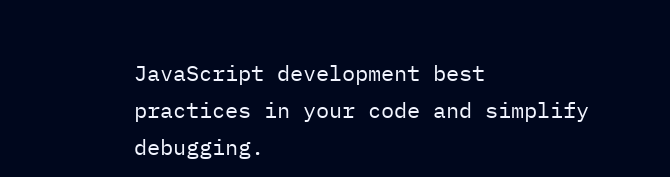JavaScript development best practices in your code and simplify debugging.